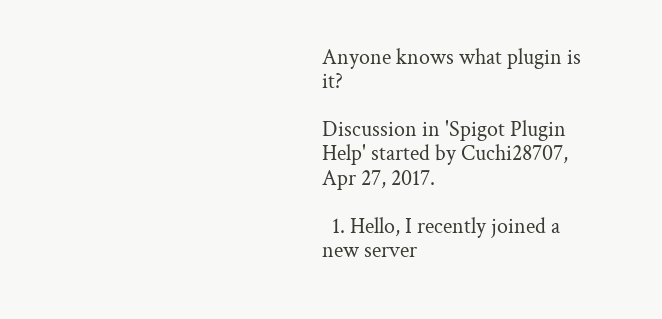Anyone knows what plugin is it?

Discussion in 'Spigot Plugin Help' started by Cuchi28707, Apr 27, 2017.

  1. Hello, I recently joined a new server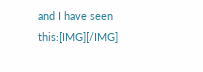and I have seen this:[IMG][/IMG]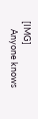[IMG]
    Anyone knows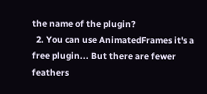the name of the plugin?
  2. You can use AnimatedFrames it's a free plugin... But there are fewer feathers